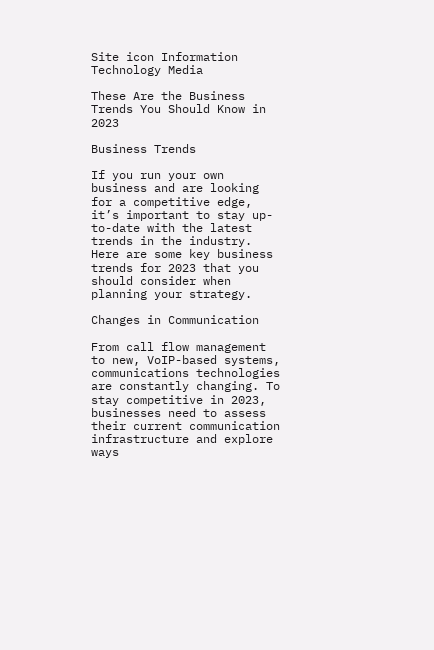Site icon Information Technology Media

These Are the Business Trends You Should Know in 2023

Business Trends

If you run your own business and are looking for a competitive edge, it’s important to stay up-to-date with the latest trends in the industry. Here are some key business trends for 2023 that you should consider when planning your strategy.

Changes in Communication

From call flow management to new, VoIP-based systems, communications technologies are constantly changing. To stay competitive in 2023, businesses need to assess their current communication infrastructure and explore ways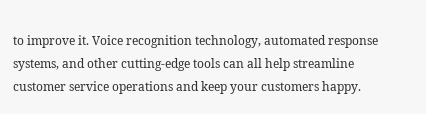to improve it. Voice recognition technology, automated response systems, and other cutting-edge tools can all help streamline customer service operations and keep your customers happy.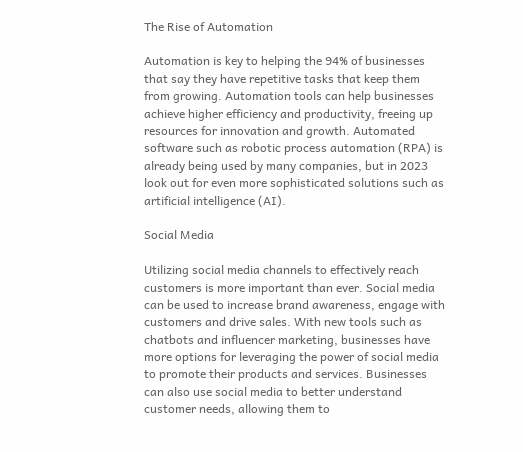The Rise of Automation

Automation is key to helping the 94% of businesses that say they have repetitive tasks that keep them from growing. Automation tools can help businesses achieve higher efficiency and productivity, freeing up resources for innovation and growth. Automated software such as robotic process automation (RPA) is already being used by many companies, but in 2023 look out for even more sophisticated solutions such as artificial intelligence (AI).

Social Media

Utilizing social media channels to effectively reach customers is more important than ever. Social media can be used to increase brand awareness, engage with customers and drive sales. With new tools such as chatbots and influencer marketing, businesses have more options for leveraging the power of social media to promote their products and services. Businesses can also use social media to better understand customer needs, allowing them to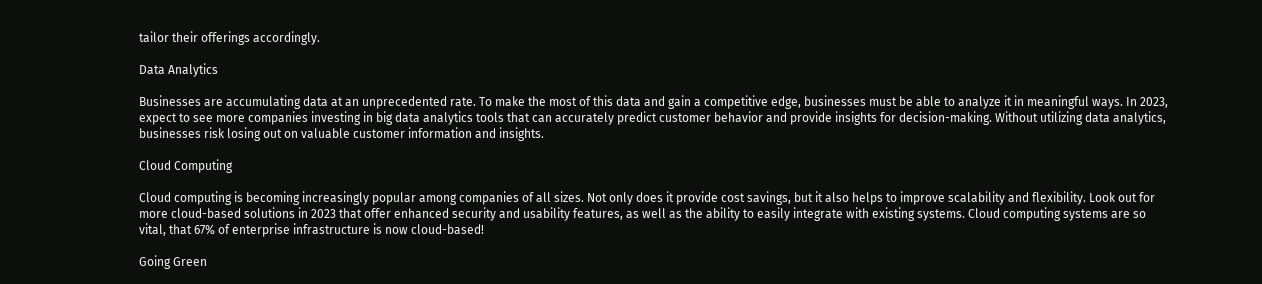tailor their offerings accordingly.

Data Analytics

Businesses are accumulating data at an unprecedented rate. To make the most of this data and gain a competitive edge, businesses must be able to analyze it in meaningful ways. In 2023, expect to see more companies investing in big data analytics tools that can accurately predict customer behavior and provide insights for decision-making. Without utilizing data analytics, businesses risk losing out on valuable customer information and insights.

Cloud Computing

Cloud computing is becoming increasingly popular among companies of all sizes. Not only does it provide cost savings, but it also helps to improve scalability and flexibility. Look out for more cloud-based solutions in 2023 that offer enhanced security and usability features, as well as the ability to easily integrate with existing systems. Cloud computing systems are so vital, that 67% of enterprise infrastructure is now cloud-based!

Going Green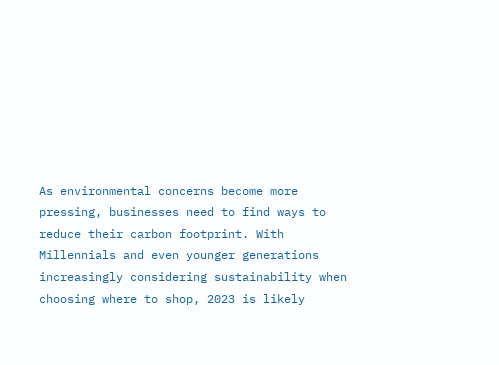As environmental concerns become more pressing, businesses need to find ways to reduce their carbon footprint. With Millennials and even younger generations increasingly considering sustainability when choosing where to shop, 2023 is likely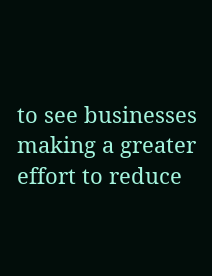to see businesses making a greater effort to reduce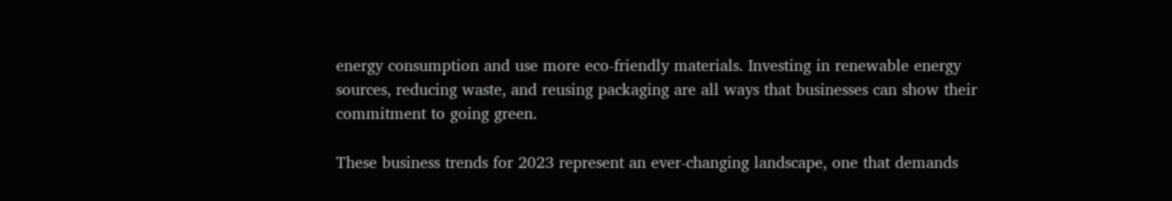energy consumption and use more eco-friendly materials. Investing in renewable energy sources, reducing waste, and reusing packaging are all ways that businesses can show their commitment to going green.

These business trends for 2023 represent an ever-changing landscape, one that demands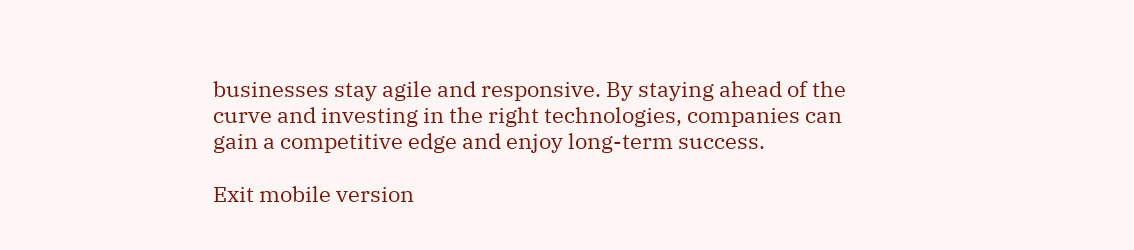businesses stay agile and responsive. By staying ahead of the curve and investing in the right technologies, companies can gain a competitive edge and enjoy long-term success.

Exit mobile version